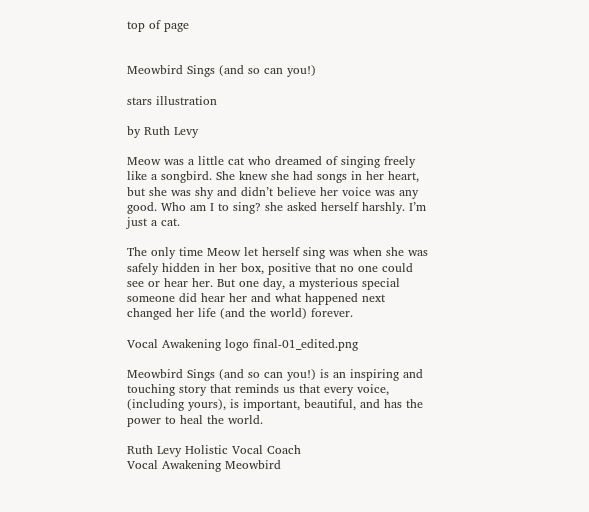top of page


Meowbird Sings (and so can you!)

stars illustration

by Ruth Levy

Meow was a little cat who dreamed of singing freely like a songbird. She knew she had songs in her heart, but she was shy and didn’t believe her voice was any good. Who am I to sing? she asked herself harshly. I’m just a cat.

The only time Meow let herself sing was when she was safely hidden in her box, positive that no one could see or hear her. But one day, a mysterious special someone did hear her and what happened next changed her life (and the world) forever.

Vocal Awakening logo final-01_edited.png

Meowbird Sings (and so can you!) is an inspiring and touching story that reminds us that every voice, (including yours), is important, beautiful, and has the power to heal the world.

Ruth Levy Holistic Vocal Coach
Vocal Awakening Meowbird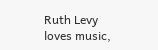Ruth Levy loves music,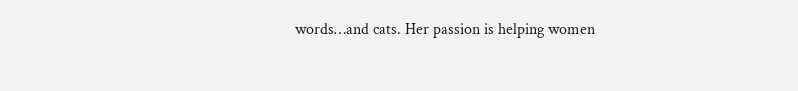words…and cats. Her passion is helping women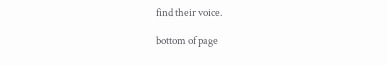find their voice.

bottom of page